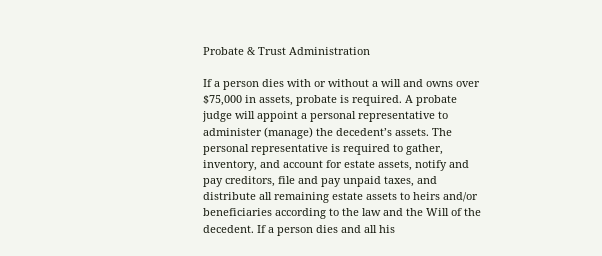Probate & Trust Administration

If a person dies with or without a will and owns over $75,000 in assets, probate is required. A probate judge will appoint a personal representative to administer (manage) the decedent’s assets. The personal representative is required to gather, inventory, and account for estate assets, notify and pay creditors, file and pay unpaid taxes, and distribute all remaining estate assets to heirs and/or beneficiaries according to the law and the Will of the decedent. If a person dies and all his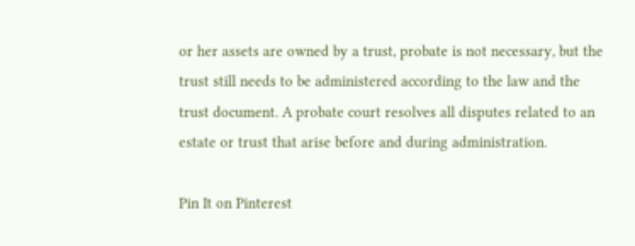or her assets are owned by a trust, probate is not necessary, but the trust still needs to be administered according to the law and the trust document. A probate court resolves all disputes related to an estate or trust that arise before and during administration.

Pin It on Pinterest